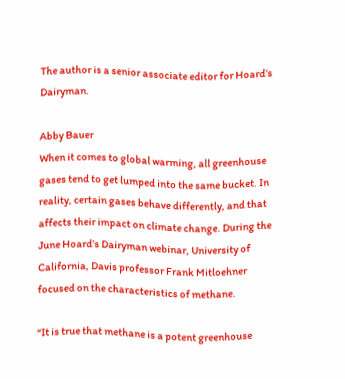The author is a senior associate editor for Hoard’s Dairyman.

Abby Bauer
When it comes to global warming, all greenhouse gases tend to get lumped into the same bucket. In reality, certain gases behave differently, and that affects their impact on climate change. During the June Hoard’s Dairyman webinar, University of California, Davis professor Frank Mitloehner focused on the characteristics of methane.

“It is true that methane is a potent greenhouse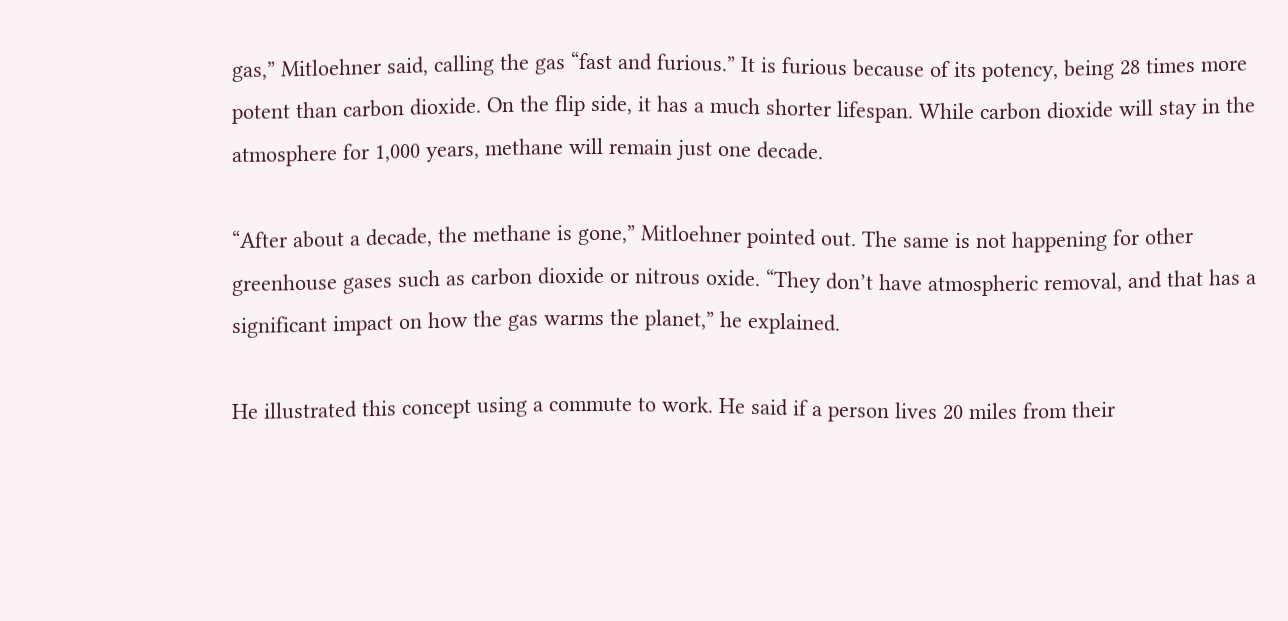gas,” Mitloehner said, calling the gas “fast and furious.” It is furious because of its potency, being 28 times more potent than carbon dioxide. On the flip side, it has a much shorter lifespan. While carbon dioxide will stay in the atmosphere for 1,000 years, methane will remain just one decade.

“After about a decade, the methane is gone,” Mitloehner pointed out. The same is not happening for other greenhouse gases such as carbon dioxide or nitrous oxide. “They don’t have atmospheric removal, and that has a significant impact on how the gas warms the planet,” he explained.

He illustrated this concept using a commute to work. He said if a person lives 20 miles from their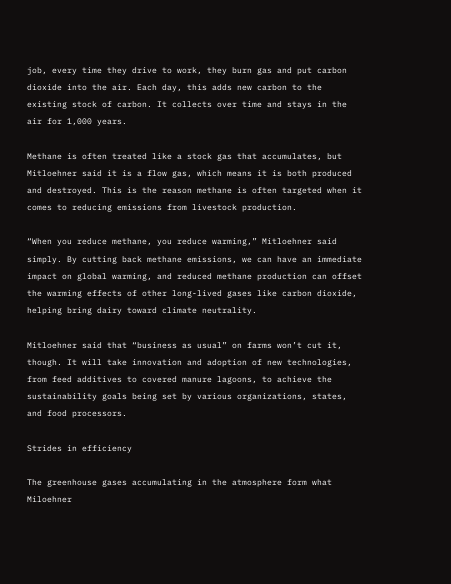job, every time they drive to work, they burn gas and put carbon dioxide into the air. Each day, this adds new carbon to the existing stock of carbon. It collects over time and stays in the air for 1,000 years.

Methane is often treated like a stock gas that accumulates, but Mitloehner said it is a flow gas, which means it is both produced and destroyed. This is the reason methane is often targeted when it comes to reducing emissions from livestock production.

“When you reduce methane, you reduce warming,” Mitloehner said simply. By cutting back methane emissions, we can have an immediate impact on global warming, and reduced methane production can offset the warming effects of other long-lived gases like carbon dioxide, helping bring dairy toward climate neutrality.

Mitloehner said that “business as usual” on farms won’t cut it, though. It will take innovation and adoption of new technologies, from feed additives to covered manure lagoons, to achieve the sustainability goals being set by various organizations, states, and food processors.

Strides in efficiency

The greenhouse gases accumulating in the atmosphere form what Miloehner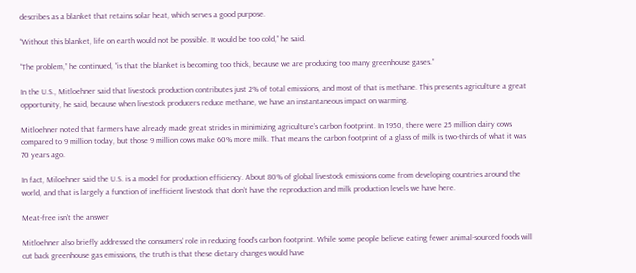describes as a blanket that retains solar heat, which serves a good purpose.

“Without this blanket, life on earth would not be possible. It would be too cold,” he said.

“The problem,” he continued, “is that the blanket is becoming too thick, because we are producing too many greenhouse gases.”

In the U.S., Mitloehner said that livestock production contributes just 2% of total emissions, and most of that is methane. This presents agriculture a great opportunity, he said, because when livestock producers reduce methane, we have an instantaneous impact on warming.

Mitloehner noted that farmers have already made great strides in minimizing agriculture’s carbon footprint. In 1950, there were 25 million dairy cows compared to 9 million today, but those 9 million cows make 60% more milk. That means the carbon footprint of a glass of milk is two-thirds of what it was 70 years ago.

In fact, Miloehner said the U.S. is a model for production efficiency. About 80% of global livestock emissions come from developing countries around the world, and that is largely a function of inefficient livestock that don’t have the reproduction and milk production levels we have here.

Meat-free isn’t the answer

Mitloehner also briefly addressed the consumers’ role in reducing food’s carbon footprint. While some people believe eating fewer animal-sourced foods will cut back greenhouse gas emissions, the truth is that these dietary changes would have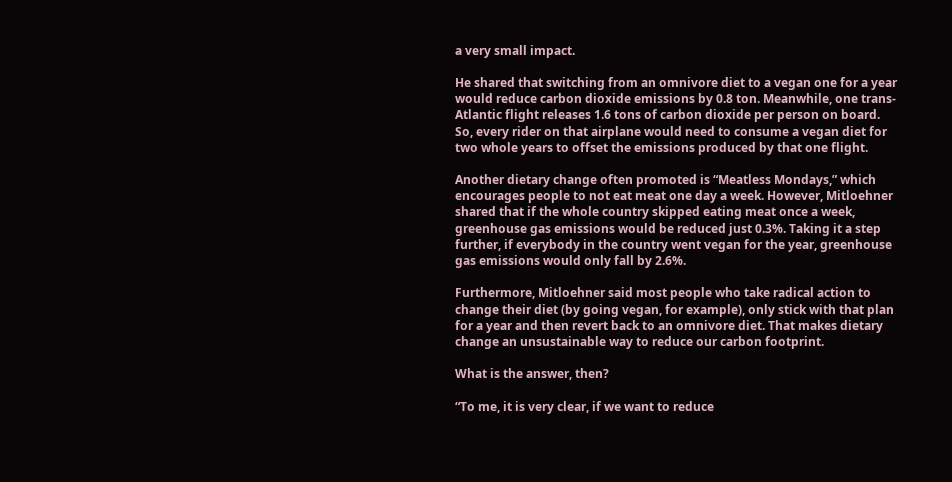a very small impact.

He shared that switching from an omnivore diet to a vegan one for a year would reduce carbon dioxide emissions by 0.8 ton. Meanwhile, one trans-Atlantic flight releases 1.6 tons of carbon dioxide per person on board. So, every rider on that airplane would need to consume a vegan diet for two whole years to offset the emissions produced by that one flight.

Another dietary change often promoted is “Meatless Mondays,” which encourages people to not eat meat one day a week. However, Mitloehner shared that if the whole country skipped eating meat once a week, greenhouse gas emissions would be reduced just 0.3%. Taking it a step further, if everybody in the country went vegan for the year, greenhouse gas emissions would only fall by 2.6%.

Furthermore, Mitloehner said most people who take radical action to change their diet (by going vegan, for example), only stick with that plan for a year and then revert back to an omnivore diet. That makes dietary change an unsustainable way to reduce our carbon footprint.

What is the answer, then?

“To me, it is very clear, if we want to reduce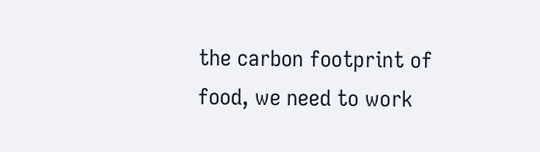the carbon footprint of food, we need to work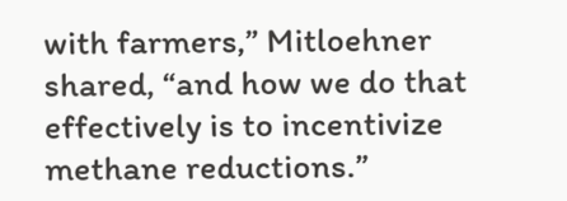with farmers,” Mitloehner shared, “and how we do that effectively is to incentivize methane reductions.”